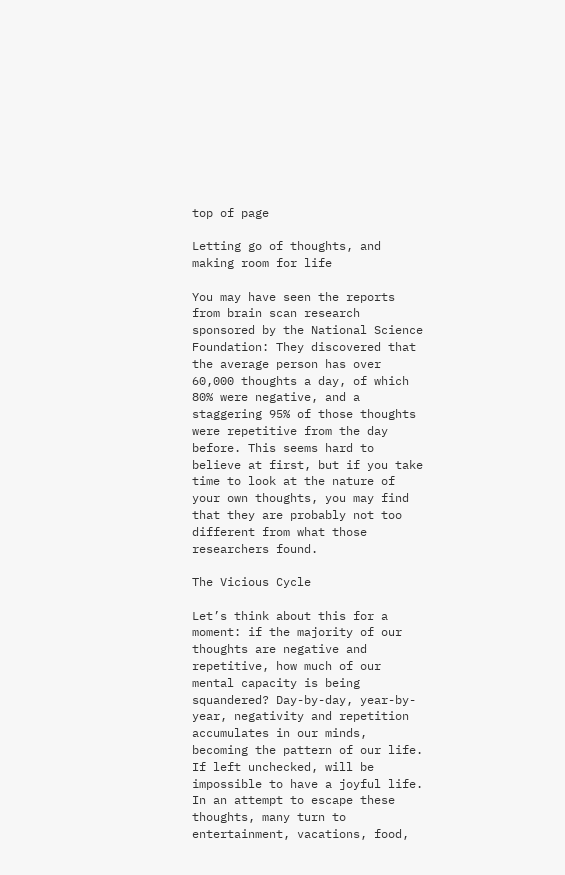top of page

Letting go of thoughts, and making room for life

You may have seen the reports from brain scan research sponsored by the National Science Foundation: They discovered that the average person has over 60,000 thoughts a day, of which 80% were negative, and a staggering 95% of those thoughts were repetitive from the day before. This seems hard to believe at first, but if you take time to look at the nature of your own thoughts, you may find that they are probably not too different from what those researchers found.

The Vicious Cycle

Let’s think about this for a moment: if the majority of our thoughts are negative and repetitive, how much of our mental capacity is being squandered? Day-by-day, year-by-year, negativity and repetition accumulates in our minds, becoming the pattern of our life. If left unchecked, will be impossible to have a joyful life. In an attempt to escape these thoughts, many turn to entertainment, vacations, food,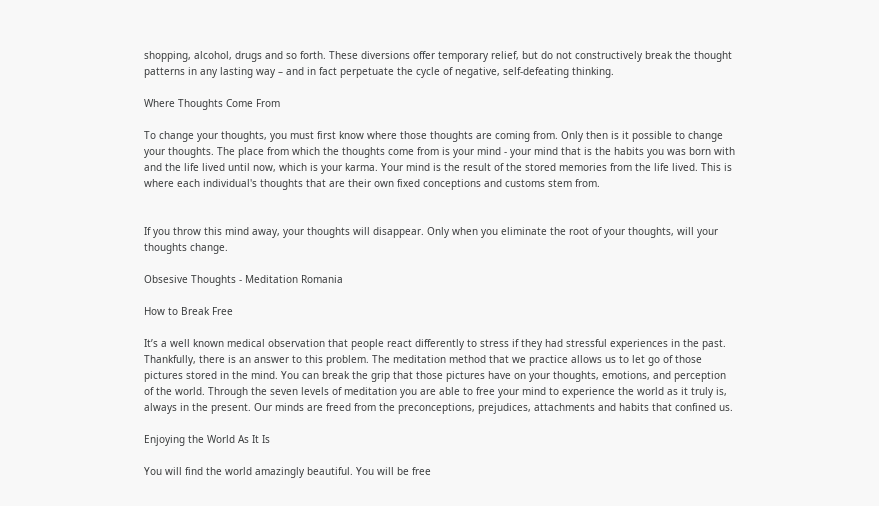shopping, alcohol, drugs and so forth. These diversions offer temporary relief, but do not constructively break the thought patterns in any lasting way – and in fact perpetuate the cycle of negative, self-defeating thinking.

Where Thoughts Come From

To change your thoughts, you must first know where those thoughts are coming from. Only then is it possible to change your thoughts. The place from which the thoughts come from is your mind - your mind that is the habits you was born with and the life lived until now, which is your karma. Your mind is the result of the stored memories from the life lived. This is where each individual's thoughts that are their own fixed conceptions and customs stem from.


If you throw this mind away, your thoughts will disappear. Only when you eliminate the root of your thoughts, will your thoughts change.

Obsesive Thoughts - Meditation Romania

How to Break Free

It’s a well known medical observation that people react differently to stress if they had stressful experiences in the past. Thankfully, there is an answer to this problem. The meditation method that we practice allows us to let go of those pictures stored in the mind. You can break the grip that those pictures have on your thoughts, emotions, and perception of the world. Through the seven levels of meditation you are able to free your mind to experience the world as it truly is, always in the present. Our minds are freed from the preconceptions, prejudices, attachments and habits that confined us.

Enjoying the World As It Is

You will find the world amazingly beautiful. You will be free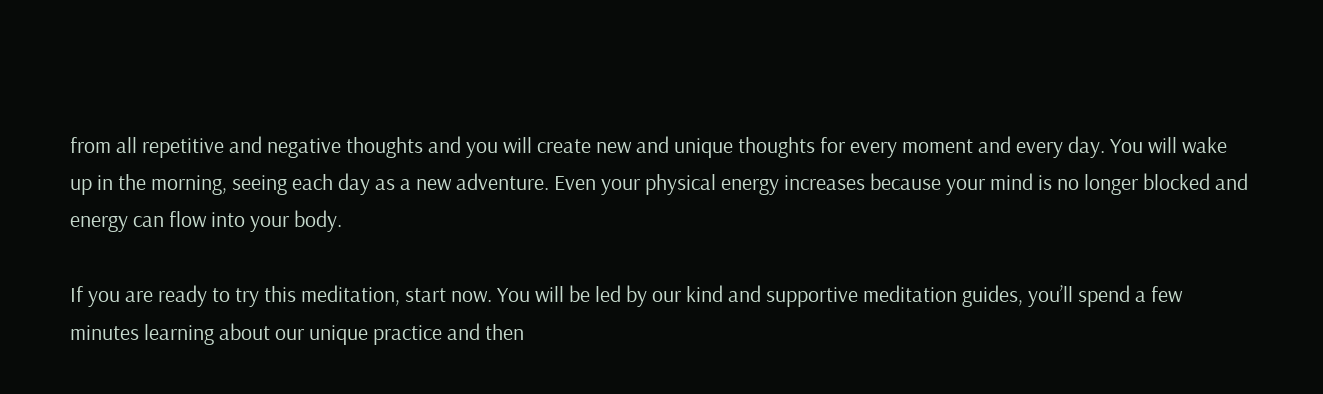from all repetitive and negative thoughts and you will create new and unique thoughts for every moment and every day. You will wake up in the morning, seeing each day as a new adventure. Even your physical energy increases because your mind is no longer blocked and energy can flow into your body.

If you are ready to try this meditation, start now. You will be led by our kind and supportive meditation guides, you’ll spend a few minutes learning about our unique practice and then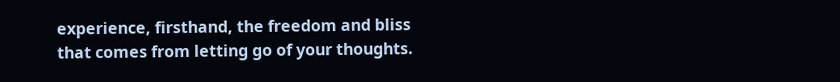experience, firsthand, the freedom and bliss that comes from letting go of your thoughts.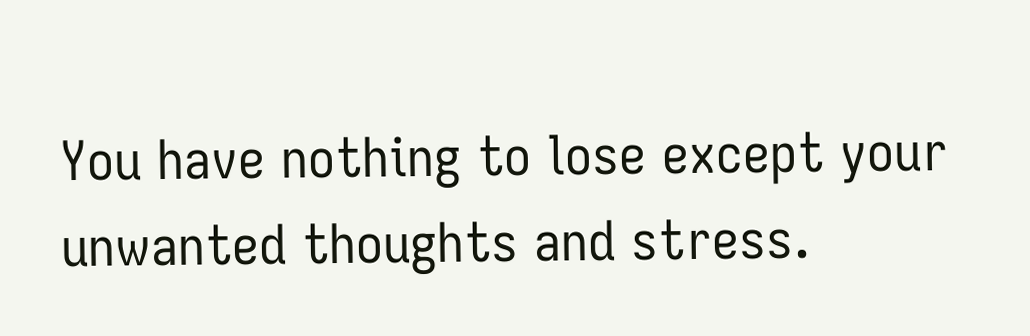You have nothing to lose except your unwanted thoughts and stress.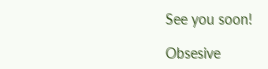See you soon!

Obsesive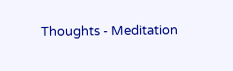Thoughts - Meditation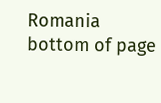Romania
bottom of page